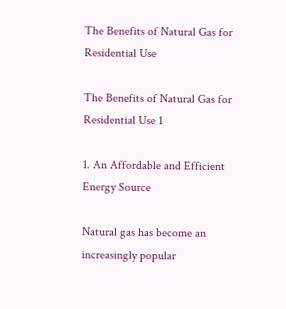The Benefits of Natural Gas for Residential Use

The Benefits of Natural Gas for Residential Use 1

1. An Affordable and Efficient Energy Source

Natural gas has become an increasingly popular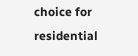choice for residential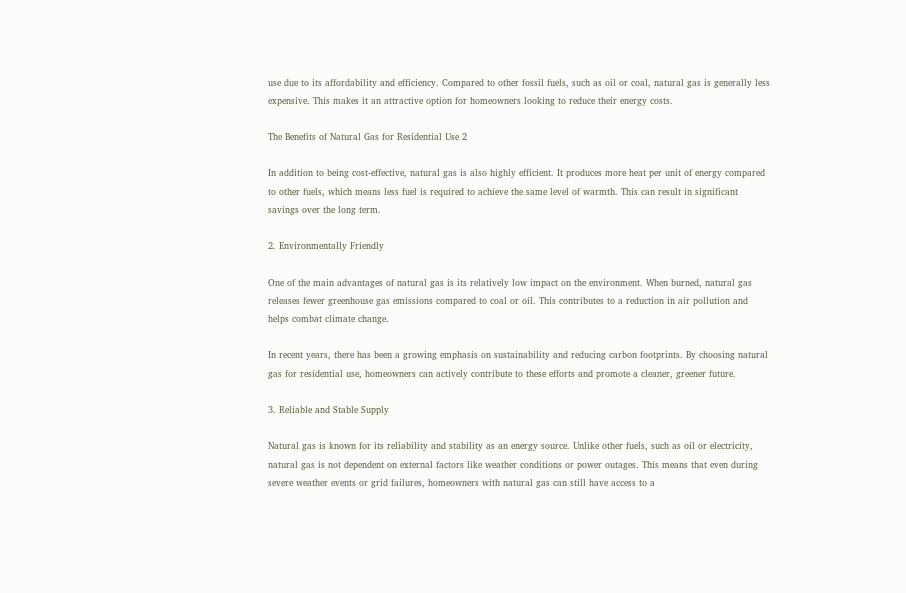use due to its affordability and efficiency. Compared to other fossil fuels, such as oil or coal, natural gas is generally less expensive. This makes it an attractive option for homeowners looking to reduce their energy costs.

The Benefits of Natural Gas for Residential Use 2

In addition to being cost-effective, natural gas is also highly efficient. It produces more heat per unit of energy compared to other fuels, which means less fuel is required to achieve the same level of warmth. This can result in significant savings over the long term.

2. Environmentally Friendly

One of the main advantages of natural gas is its relatively low impact on the environment. When burned, natural gas releases fewer greenhouse gas emissions compared to coal or oil. This contributes to a reduction in air pollution and helps combat climate change.

In recent years, there has been a growing emphasis on sustainability and reducing carbon footprints. By choosing natural gas for residential use, homeowners can actively contribute to these efforts and promote a cleaner, greener future.

3. Reliable and Stable Supply

Natural gas is known for its reliability and stability as an energy source. Unlike other fuels, such as oil or electricity, natural gas is not dependent on external factors like weather conditions or power outages. This means that even during severe weather events or grid failures, homeowners with natural gas can still have access to a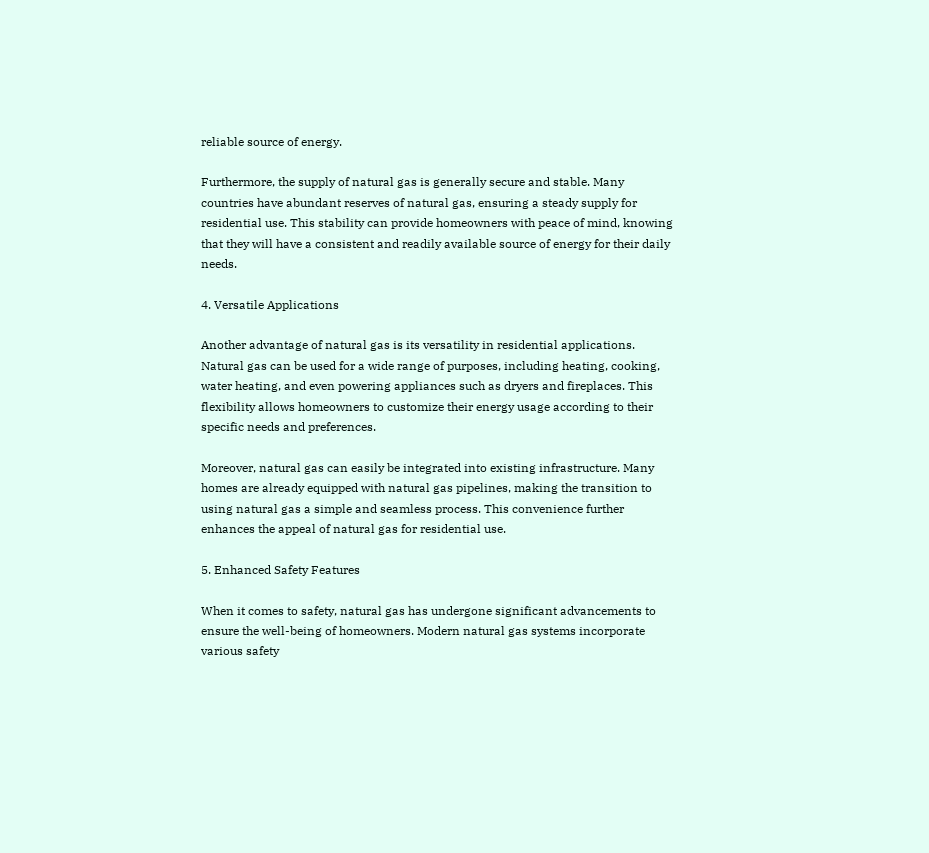reliable source of energy.

Furthermore, the supply of natural gas is generally secure and stable. Many countries have abundant reserves of natural gas, ensuring a steady supply for residential use. This stability can provide homeowners with peace of mind, knowing that they will have a consistent and readily available source of energy for their daily needs.

4. Versatile Applications

Another advantage of natural gas is its versatility in residential applications. Natural gas can be used for a wide range of purposes, including heating, cooking, water heating, and even powering appliances such as dryers and fireplaces. This flexibility allows homeowners to customize their energy usage according to their specific needs and preferences.

Moreover, natural gas can easily be integrated into existing infrastructure. Many homes are already equipped with natural gas pipelines, making the transition to using natural gas a simple and seamless process. This convenience further enhances the appeal of natural gas for residential use.

5. Enhanced Safety Features

When it comes to safety, natural gas has undergone significant advancements to ensure the well-being of homeowners. Modern natural gas systems incorporate various safety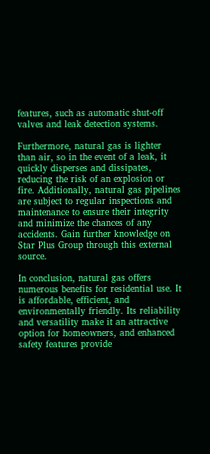features, such as automatic shut-off valves and leak detection systems.

Furthermore, natural gas is lighter than air, so in the event of a leak, it quickly disperses and dissipates, reducing the risk of an explosion or fire. Additionally, natural gas pipelines are subject to regular inspections and maintenance to ensure their integrity and minimize the chances of any accidents. Gain further knowledge on Star Plus Group through this external source.

In conclusion, natural gas offers numerous benefits for residential use. It is affordable, efficient, and environmentally friendly. Its reliability and versatility make it an attractive option for homeowners, and enhanced safety features provide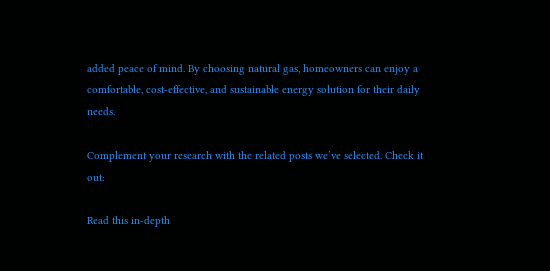added peace of mind. By choosing natural gas, homeowners can enjoy a comfortable, cost-effective, and sustainable energy solution for their daily needs.

Complement your research with the related posts we’ve selected. Check it out:

Read this in-depth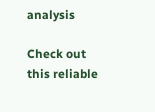analysis

Check out this reliable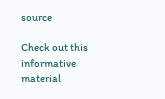source

Check out this informative material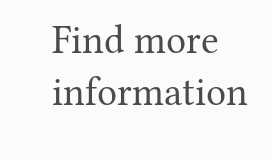Find more information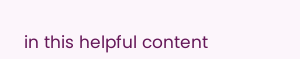in this helpful content